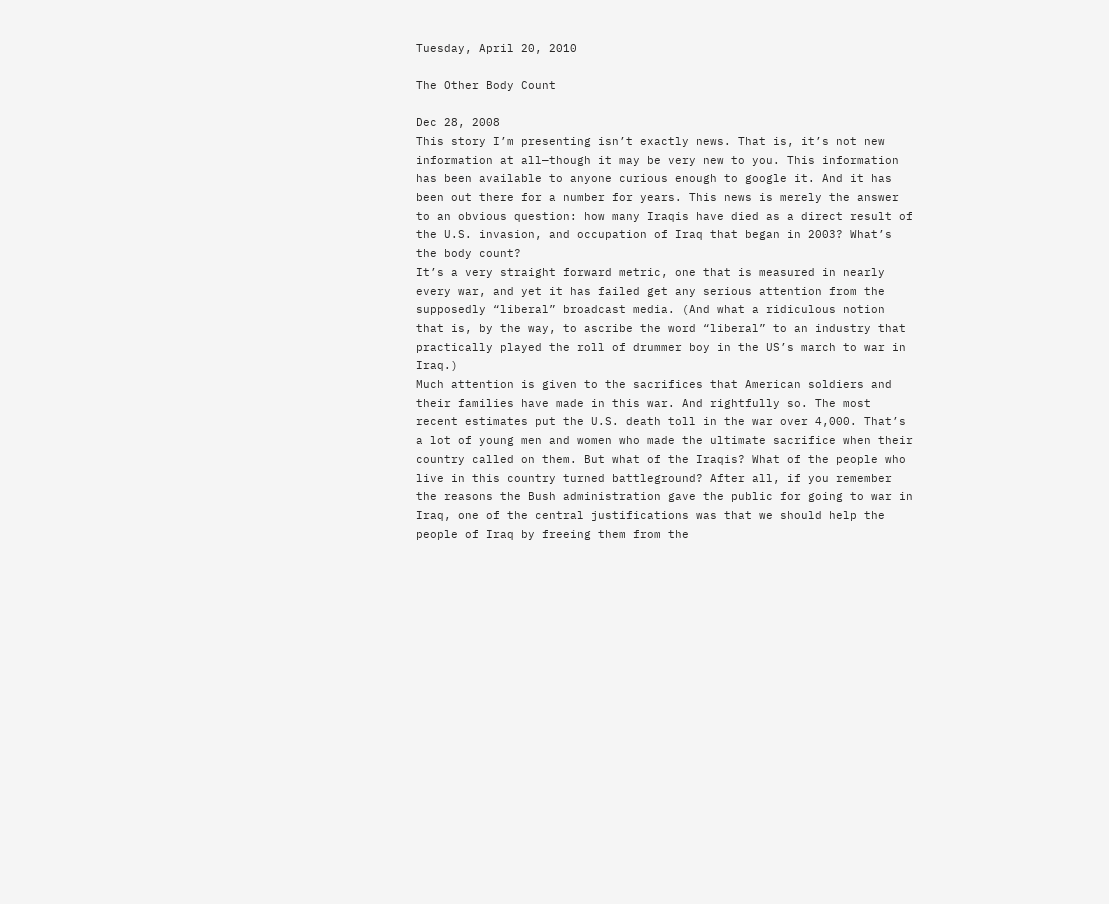Tuesday, April 20, 2010

The Other Body Count

Dec 28, 2008
This story I’m presenting isn’t exactly news. That is, it’s not new information at all—though it may be very new to you. This information has been available to anyone curious enough to google it. And it has been out there for a number for years. This news is merely the answer to an obvious question: how many Iraqis have died as a direct result of the U.S. invasion, and occupation of Iraq that began in 2003? What’s the body count?
It’s a very straight forward metric, one that is measured in nearly every war, and yet it has failed get any serious attention from the supposedly “liberal” broadcast media. (And what a ridiculous notion that is, by the way, to ascribe the word “liberal” to an industry that practically played the roll of drummer boy in the US’s march to war in Iraq.)
Much attention is given to the sacrifices that American soldiers and their families have made in this war. And rightfully so. The most recent estimates put the U.S. death toll in the war over 4,000. That’s a lot of young men and women who made the ultimate sacrifice when their country called on them. But what of the Iraqis? What of the people who live in this country turned battleground? After all, if you remember the reasons the Bush administration gave the public for going to war in Iraq, one of the central justifications was that we should help the people of Iraq by freeing them from the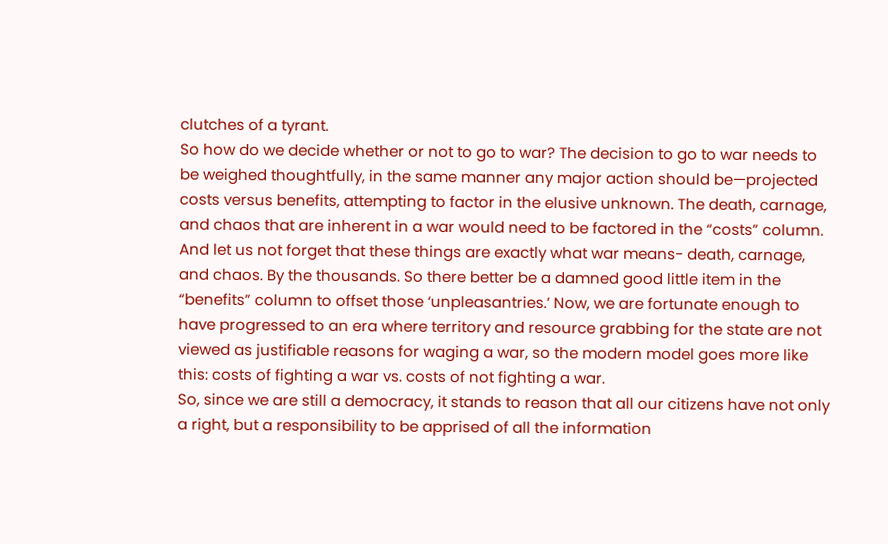clutches of a tyrant.
So how do we decide whether or not to go to war? The decision to go to war needs to be weighed thoughtfully, in the same manner any major action should be—projected costs versus benefits, attempting to factor in the elusive unknown. The death, carnage, and chaos that are inherent in a war would need to be factored in the “costs” column. And let us not forget that these things are exactly what war means- death, carnage, and chaos. By the thousands. So there better be a damned good little item in the “benefits” column to offset those ‘unpleasantries.’ Now, we are fortunate enough to have progressed to an era where territory and resource grabbing for the state are not viewed as justifiable reasons for waging a war, so the modern model goes more like this: costs of fighting a war vs. costs of not fighting a war.
So, since we are still a democracy, it stands to reason that all our citizens have not only a right, but a responsibility to be apprised of all the information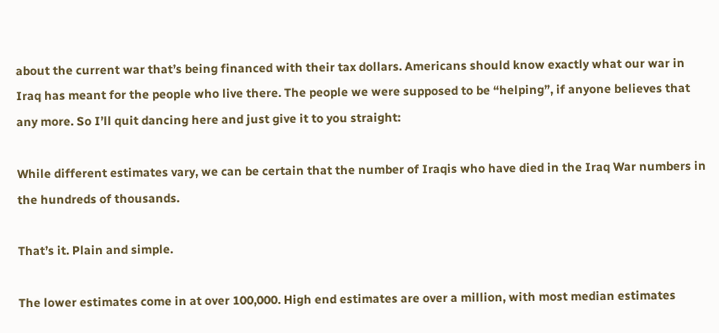about the current war that’s being financed with their tax dollars. Americans should know exactly what our war in Iraq has meant for the people who live there. The people we were supposed to be “helping”, if anyone believes that any more. So I’ll quit dancing here and just give it to you straight:

While different estimates vary, we can be certain that the number of Iraqis who have died in the Iraq War numbers in the hundreds of thousands.

That’s it. Plain and simple.

The lower estimates come in at over 100,000. High end estimates are over a million, with most median estimates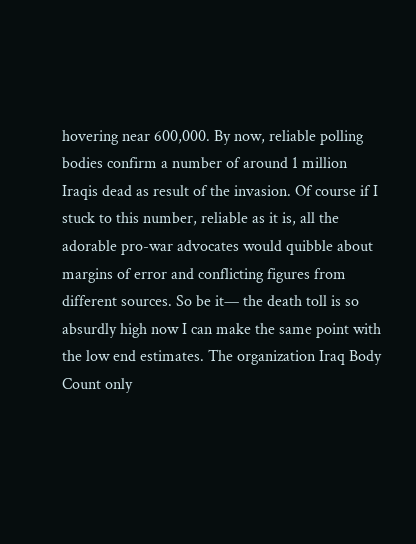hovering near 600,000. By now, reliable polling bodies confirm a number of around 1 million Iraqis dead as result of the invasion. Of course if I stuck to this number, reliable as it is, all the adorable pro-war advocates would quibble about margins of error and conflicting figures from different sources. So be it— the death toll is so absurdly high now I can make the same point with the low end estimates. The organization Iraq Body Count only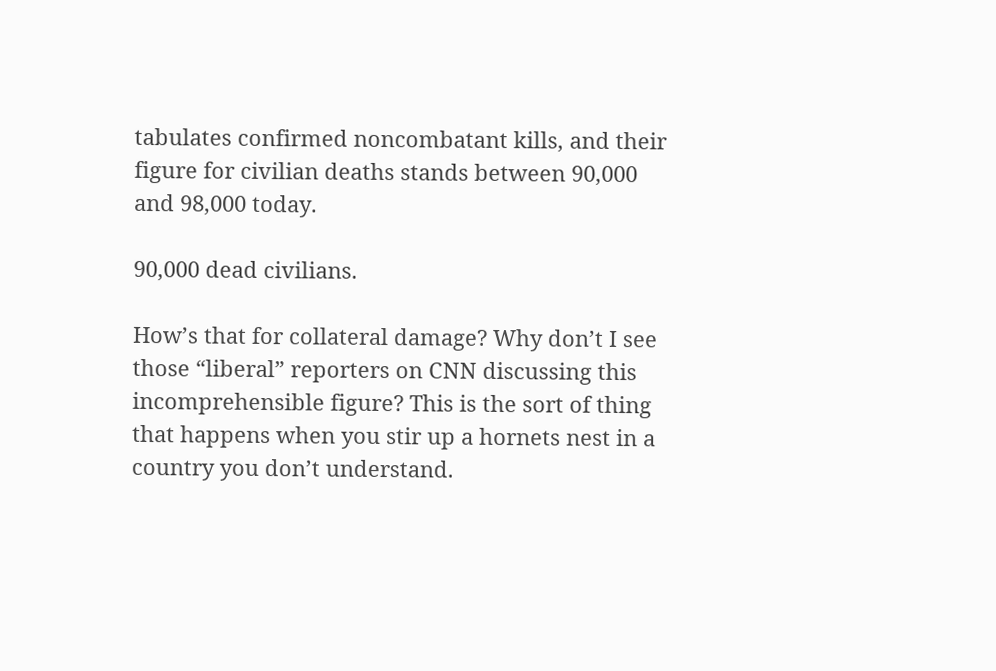tabulates confirmed noncombatant kills, and their figure for civilian deaths stands between 90,000 and 98,000 today.

90,000 dead civilians.

How’s that for collateral damage? Why don’t I see those “liberal” reporters on CNN discussing this incomprehensible figure? This is the sort of thing that happens when you stir up a hornets nest in a country you don’t understand.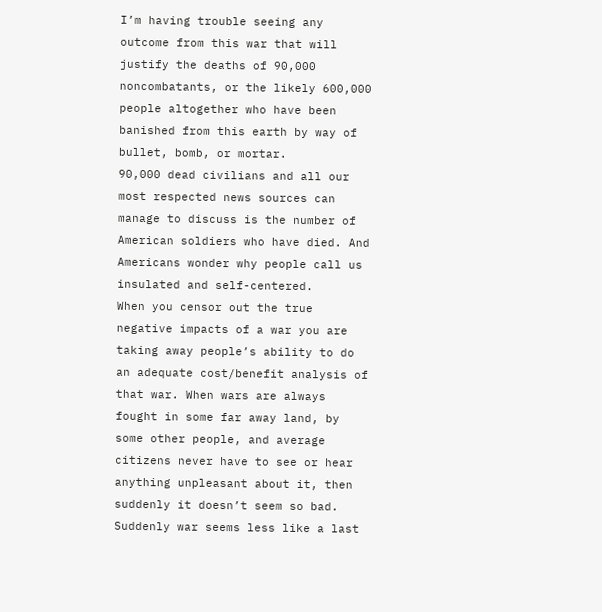I’m having trouble seeing any outcome from this war that will justify the deaths of 90,000 noncombatants, or the likely 600,000 people altogether who have been banished from this earth by way of bullet, bomb, or mortar.
90,000 dead civilians and all our most respected news sources can manage to discuss is the number of American soldiers who have died. And Americans wonder why people call us insulated and self-centered.
When you censor out the true negative impacts of a war you are taking away people’s ability to do an adequate cost/benefit analysis of that war. When wars are always fought in some far away land, by some other people, and average citizens never have to see or hear anything unpleasant about it, then suddenly it doesn’t seem so bad. Suddenly war seems less like a last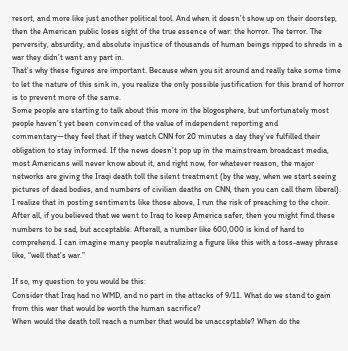resort, and more like just another political tool. And when it doesn’t show up on their doorstep, then the American public loses sight of the true essence of war: the horror. The terror. The perversity, absurdity, and absolute injustice of thousands of human beings ripped to shreds in a war they didn’t want any part in.
That’s why these figures are important. Because when you sit around and really take some time to let the nature of this sink in, you realize the only possible justification for this brand of horror is to prevent more of the same.
Some people are starting to talk about this more in the blogosphere, but unfortunately most people haven’t yet been convinced of the value of independent reporting and commentary—they feel that if they watch CNN for 20 minutes a day they’ve fulfilled their obligation to stay informed. If the news doesn’t pop up in the mainstream broadcast media, most Americans will never know about it, and right now, for whatever reason, the major networks are giving the Iraqi death toll the silent treatment (by the way, when we start seeing pictures of dead bodies, and numbers of civilian deaths on CNN, then you can call them liberal).
I realize that in posting sentiments like those above, I run the risk of preaching to the choir. After all, if you believed that we went to Iraq to keep America safer, then you might find these numbers to be sad, but acceptable. Afterall, a number like 600,000 is kind of hard to comprehend. I can imagine many people neutralizing a figure like this with a toss-away phrase like, “well that’s war.”

If so, my question to you would be this:
Consider that Iraq had no WMD, and no part in the attacks of 9/11. What do we stand to gain from this war that would be worth the human sacrifice?
When would the death toll reach a number that would be unacceptable? When do the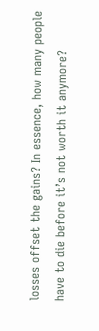losses offset the gains? In essence, how many people have to die before it’s not worth it anymore?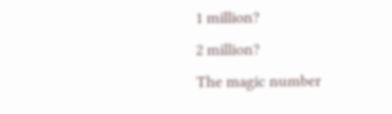1 million?
2 million?
The magic number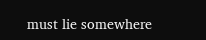must lie somewhere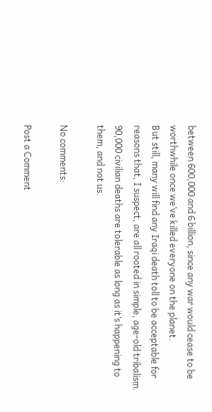between 600,000 and 6 billion, since any war would cease to be worthwhile once we’ve killed everyone on the planet.
But still, many will find any Iraqi death toll to be acceptable for reasons that, I suspect, are all rooted in simple, age-old tribalism.
90,000 civilian deaths are tolerable as long as it’s happening to them, and not us.

No comments:

Post a Comment